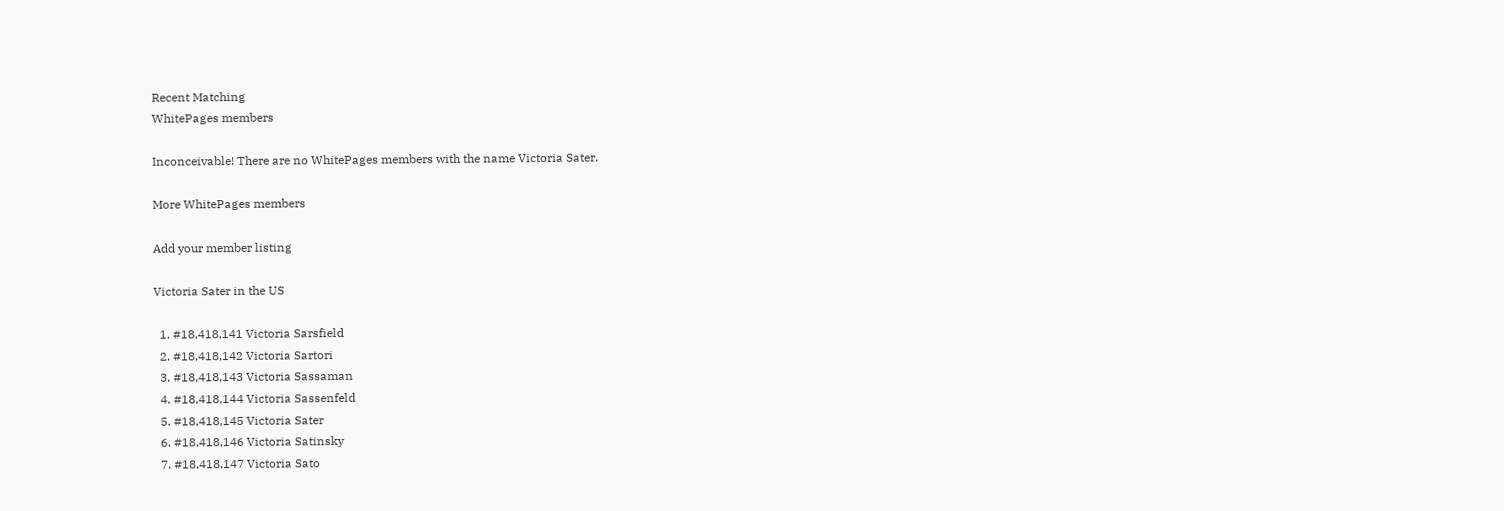Recent Matching
WhitePages members

Inconceivable! There are no WhitePages members with the name Victoria Sater.

More WhitePages members

Add your member listing

Victoria Sater in the US

  1. #18,418,141 Victoria Sarsfield
  2. #18,418,142 Victoria Sartori
  3. #18,418,143 Victoria Sassaman
  4. #18,418,144 Victoria Sassenfeld
  5. #18,418,145 Victoria Sater
  6. #18,418,146 Victoria Satinsky
  7. #18,418,147 Victoria Sato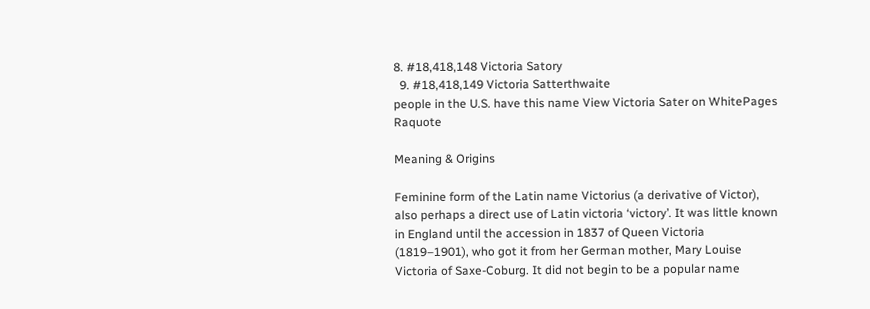8. #18,418,148 Victoria Satory
  9. #18,418,149 Victoria Satterthwaite
people in the U.S. have this name View Victoria Sater on WhitePages Raquote

Meaning & Origins

Feminine form of the Latin name Victorius (a derivative of Victor), also perhaps a direct use of Latin victoria ‘victory’. It was little known in England until the accession in 1837 of Queen Victoria (1819–1901), who got it from her German mother, Mary Louise Victoria of Saxe-Coburg. It did not begin to be a popular name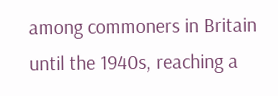among commoners in Britain until the 1940s, reaching a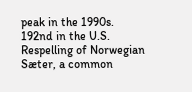peak in the 1990s.
192nd in the U.S.
Respelling of Norwegian Sæter, a common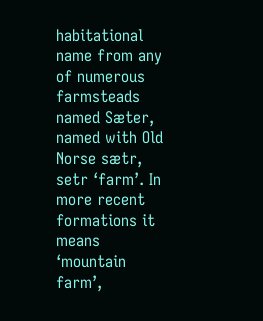habitational name from any of numerous farmsteads named Sæter, named with Old Norse sætr, setr ‘farm’. In more recent formations it means ‘mountain farm’,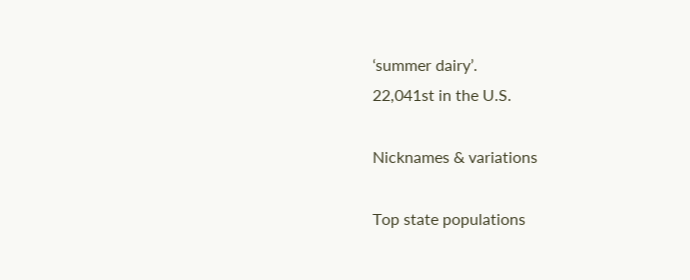‘summer dairy’.
22,041st in the U.S.

Nicknames & variations

Top state populations